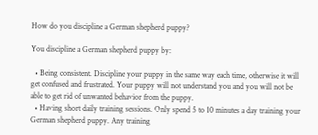How do you discipline a German shepherd puppy?

You discipline a German shepherd puppy by:

  • Being consistent. Discipline your puppy in the same way each time, otherwise it will get confused and frustrated. Your puppy will not understand you and you will not be able to get rid of unwanted behavior from the puppy.
  • Having short daily training sessions. Only spend 5 to 10 minutes a day training your German shepherd puppy. Any training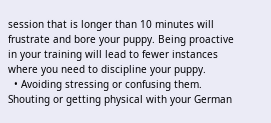session that is longer than 10 minutes will frustrate and bore your puppy. Being proactive in your training will lead to fewer instances where you need to discipline your puppy.
  • Avoiding stressing or confusing them. Shouting or getting physical with your German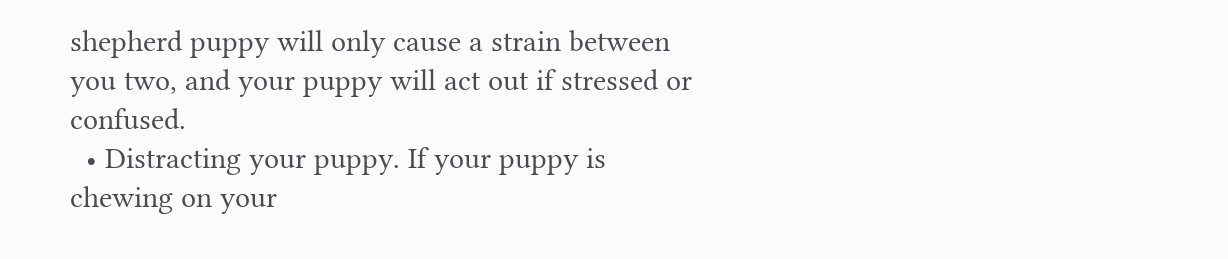shepherd puppy will only cause a strain between you two, and your puppy will act out if stressed or confused.
  • Distracting your puppy. If your puppy is chewing on your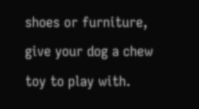shoes or furniture, give your dog a chew toy to play with.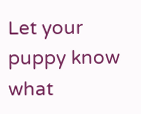Let your puppy know what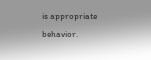is appropriate behavior.